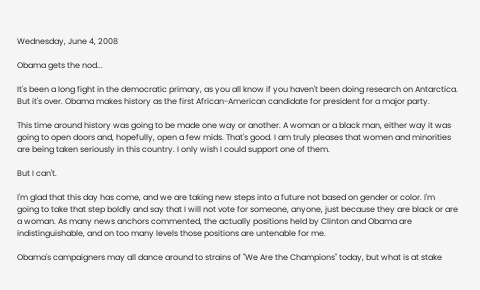Wednesday, June 4, 2008

Obama gets the nod...

It's been a long fight in the democratic primary, as you all know if you haven't been doing research on Antarctica. But it's over. Obama makes history as the first African-American candidate for president for a major party.

This time around history was going to be made one way or another. A woman or a black man, either way it was going to open doors and, hopefully, open a few mids. That's good. I am truly pleases that women and minorities are being taken seriously in this country. I only wish I could support one of them.

But I can't.

I'm glad that this day has come, and we are taking new steps into a future not based on gender or color. I'm going to take that step boldly and say that I will not vote for someone, anyone, just because they are black or are a woman. As many news anchors commented, the actually positions held by Clinton and Obama are indistinguishable, and on too many levels those positions are untenable for me.

Obama's campaigners may all dance around to strains of "We Are the Champions" today, but what is at stake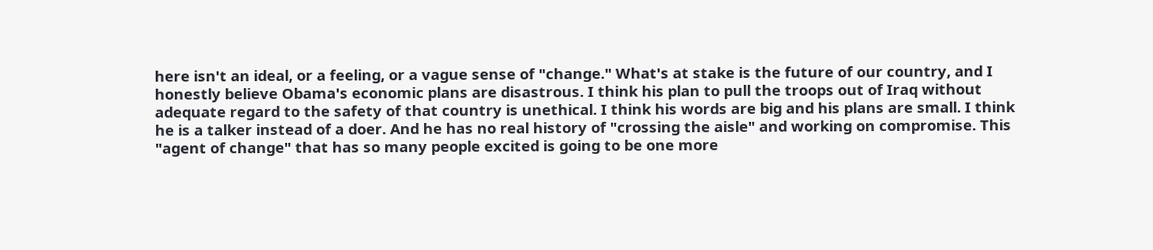here isn't an ideal, or a feeling, or a vague sense of "change." What's at stake is the future of our country, and I honestly believe Obama's economic plans are disastrous. I think his plan to pull the troops out of Iraq without adequate regard to the safety of that country is unethical. I think his words are big and his plans are small. I think he is a talker instead of a doer. And he has no real history of "crossing the aisle" and working on compromise. This "agent of change" that has so many people excited is going to be one more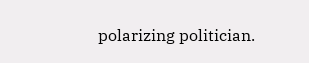polarizing politician.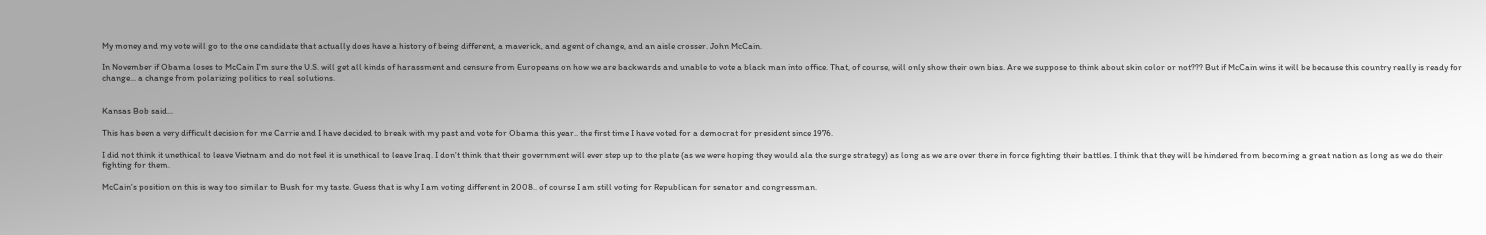My money and my vote will go to the one candidate that actually does have a history of being different, a maverick, and agent of change, and an aisle crosser. John McCain.

In November if Obama loses to McCain I'm sure the U.S. will get all kinds of harassment and censure from Europeans on how we are backwards and unable to vote a black man into office. That, of course, will only show their own bias. Are we suppose to think about skin color or not??? But if McCain wins it will be because this country really is ready for change... a change from polarizing politics to real solutions.


Kansas Bob said...

This has been a very difficult decision for me Carrie and I have decided to break with my past and vote for Obama this year.. the first time I have voted for a democrat for president since 1976.

I did not think it unethical to leave Vietnam and do not feel it is unethical to leave Iraq. I don't think that their government will ever step up to the plate (as we were hoping they would ala the surge strategy) as long as we are over there in force fighting their battles. I think that they will be hindered from becoming a great nation as long as we do their fighting for them.

McCain's position on this is way too similar to Bush for my taste. Guess that is why I am voting different in 2008.. of course I am still voting for Republican for senator and congressman.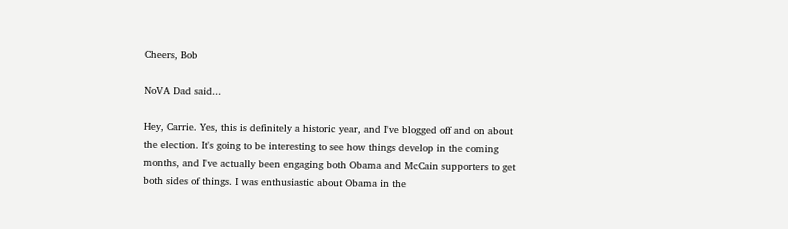Cheers, Bob

NoVA Dad said...

Hey, Carrie. Yes, this is definitely a historic year, and I've blogged off and on about the election. It's going to be interesting to see how things develop in the coming months, and I've actually been engaging both Obama and McCain supporters to get both sides of things. I was enthusiastic about Obama in the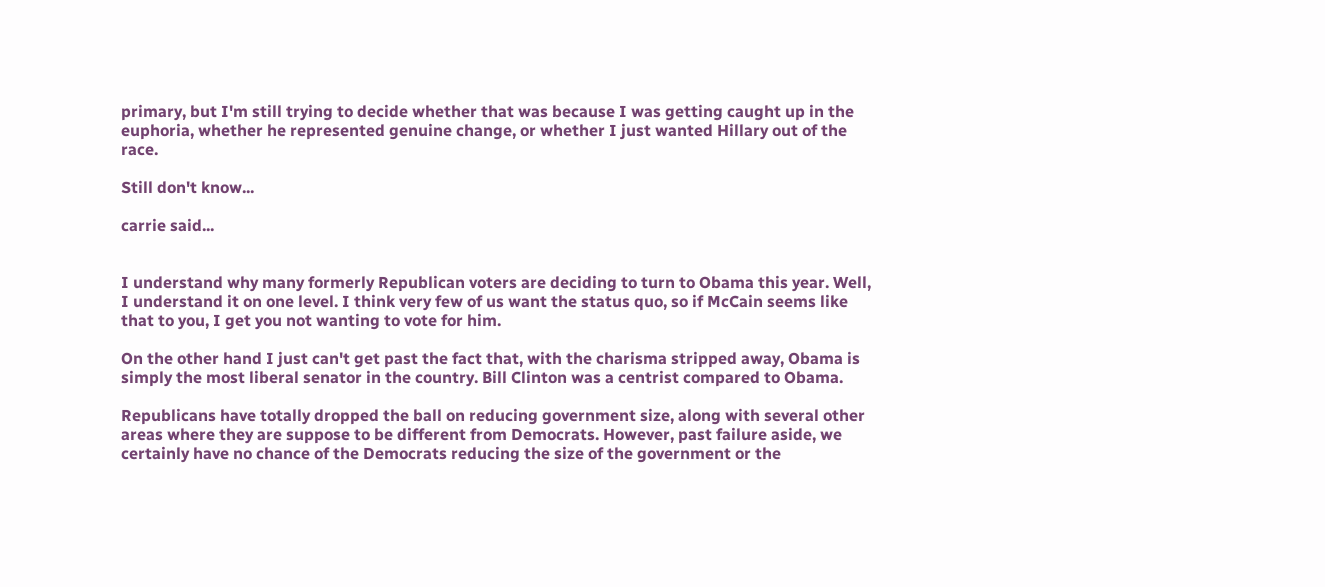primary, but I'm still trying to decide whether that was because I was getting caught up in the euphoria, whether he represented genuine change, or whether I just wanted Hillary out of the race.

Still don't know...

carrie said...


I understand why many formerly Republican voters are deciding to turn to Obama this year. Well, I understand it on one level. I think very few of us want the status quo, so if McCain seems like that to you, I get you not wanting to vote for him.

On the other hand I just can't get past the fact that, with the charisma stripped away, Obama is simply the most liberal senator in the country. Bill Clinton was a centrist compared to Obama.

Republicans have totally dropped the ball on reducing government size, along with several other areas where they are suppose to be different from Democrats. However, past failure aside, we certainly have no chance of the Democrats reducing the size of the government or the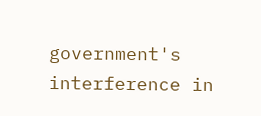government's interference in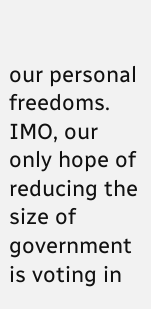our personal freedoms. IMO, our only hope of reducing the size of government is voting in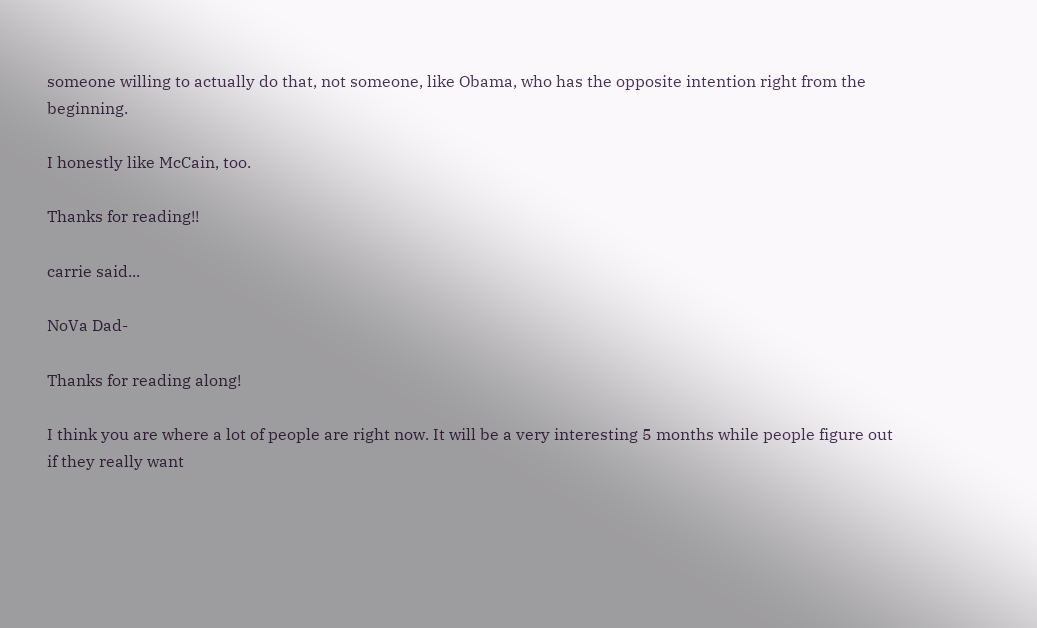someone willing to actually do that, not someone, like Obama, who has the opposite intention right from the beginning.

I honestly like McCain, too.

Thanks for reading!!

carrie said...

NoVa Dad-

Thanks for reading along!

I think you are where a lot of people are right now. It will be a very interesting 5 months while people figure out if they really want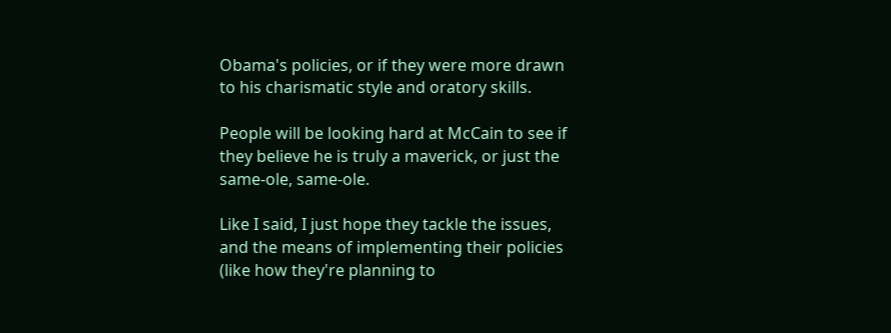Obama's policies, or if they were more drawn to his charismatic style and oratory skills.

People will be looking hard at McCain to see if they believe he is truly a maverick, or just the same-ole, same-ole.

Like I said, I just hope they tackle the issues, and the means of implementing their policies (like how they're planning to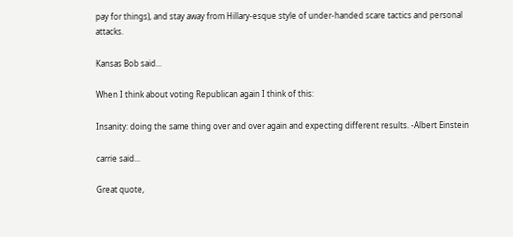pay for things), and stay away from Hillary-esque style of under-handed scare tactics and personal attacks.

Kansas Bob said...

When I think about voting Republican again I think of this:

Insanity: doing the same thing over and over again and expecting different results. -Albert Einstein

carrie said...

Great quote,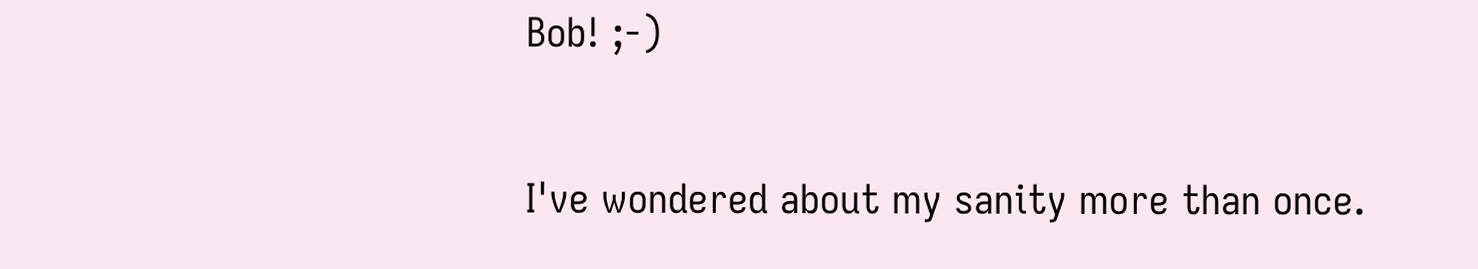Bob! ;-)

I've wondered about my sanity more than once.